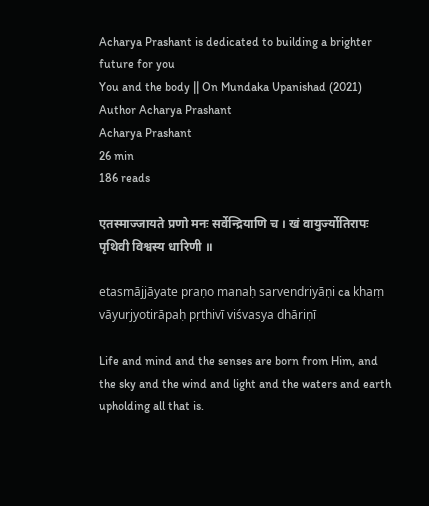Acharya Prashant is dedicated to building a brighter future for you
You and the body || On Mundaka Upanishad (2021)
Author Acharya Prashant
Acharya Prashant
26 min
186 reads

एतस्माज्जायते प्रणो मनः सर्वेन्द्रियाणि च । खं वायुर्ज्योतिरापः पृथिवी विश्वस्य धारिणी ॥

etasmājjāyate praṇo manaḥ sarvendriyāṇi ca khaṃ vāyurjyotirāpaḥ pṛthivī viśvasya dhāriṇī

Life and mind and the senses are born from Him, and the sky and the wind and light and the waters and earth upholding all that is.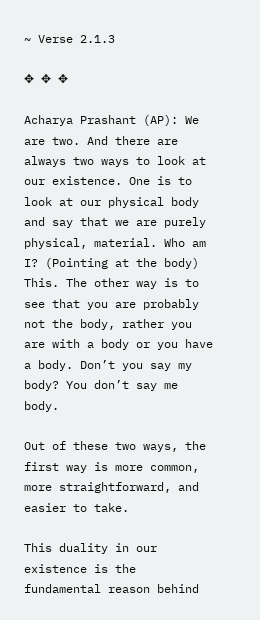~ Verse 2.1.3

✥ ✥ ✥

Acharya Prashant (AP): We are two. And there are always two ways to look at our existence. One is to look at our physical body and say that we are purely physical, material. Who am I? (Pointing at the body) This. The other way is to see that you are probably not the body, rather you are with a body or you have a body. Don’t you say my body? You don’t say me body.

Out of these two ways, the first way is more common, more straightforward, and easier to take.

This duality in our existence is the fundamental reason behind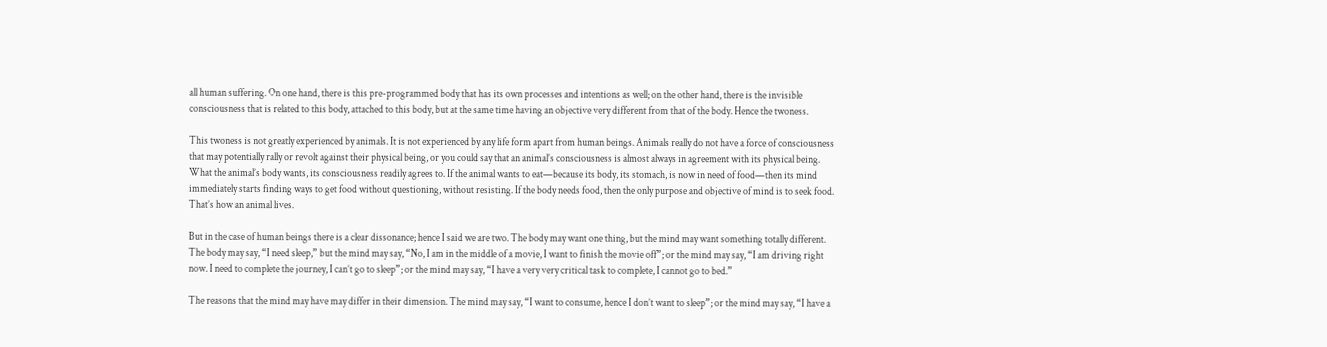all human suffering. On one hand, there is this pre-programmed body that has its own processes and intentions as well; on the other hand, there is the invisible consciousness that is related to this body, attached to this body, but at the same time having an objective very different from that of the body. Hence the twoness.

This twoness is not greatly experienced by animals. It is not experienced by any life form apart from human beings. Animals really do not have a force of consciousness that may potentially rally or revolt against their physical being, or you could say that an animal’s consciousness is almost always in agreement with its physical being. What the animal’s body wants, its consciousness readily agrees to. If the animal wants to eat—because its body, its stomach, is now in need of food—then its mind immediately starts finding ways to get food without questioning, without resisting. If the body needs food, then the only purpose and objective of mind is to seek food. That’s how an animal lives.

But in the case of human beings there is a clear dissonance; hence I said we are two. The body may want one thing, but the mind may want something totally different. The body may say, “I need sleep,” but the mind may say, “No, I am in the middle of a movie, I want to finish the movie off”; or the mind may say, “I am driving right now. I need to complete the journey, I can’t go to sleep”; or the mind may say, “I have a very very critical task to complete, I cannot go to bed.”

The reasons that the mind may have may differ in their dimension. The mind may say, “I want to consume, hence I don’t want to sleep”; or the mind may say, “I have a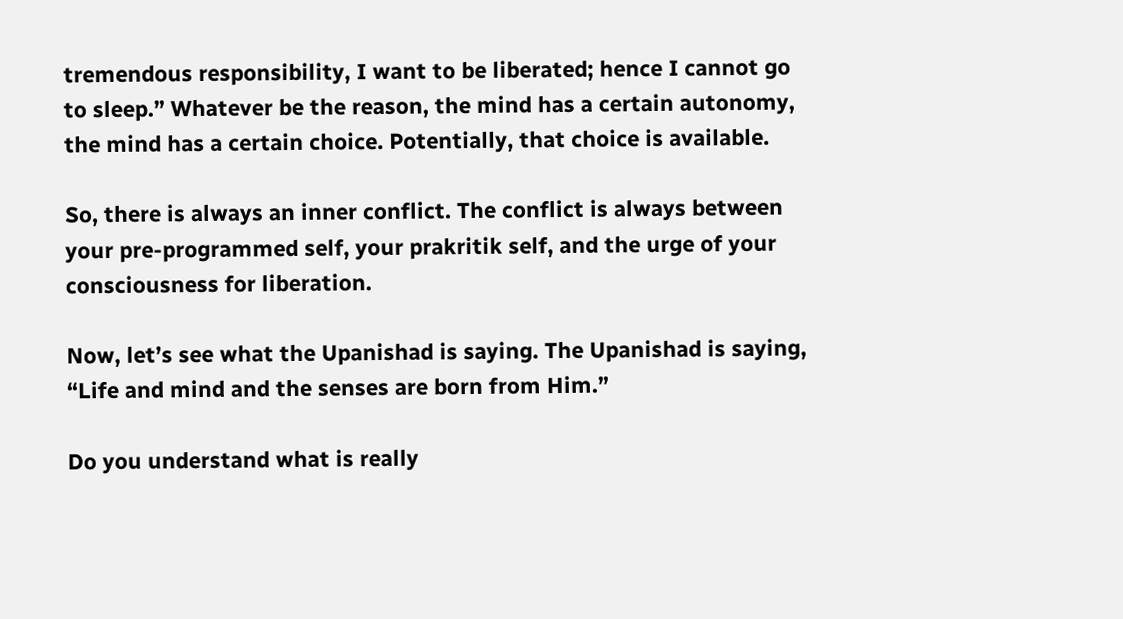tremendous responsibility, I want to be liberated; hence I cannot go to sleep.” Whatever be the reason, the mind has a certain autonomy, the mind has a certain choice. Potentially, that choice is available.

So, there is always an inner conflict. The conflict is always between your pre-programmed self, your prakritik self, and the urge of your consciousness for liberation.

Now, let’s see what the Upanishad is saying. The Upanishad is saying, “Life and mind and the senses are born from Him.”

Do you understand what is really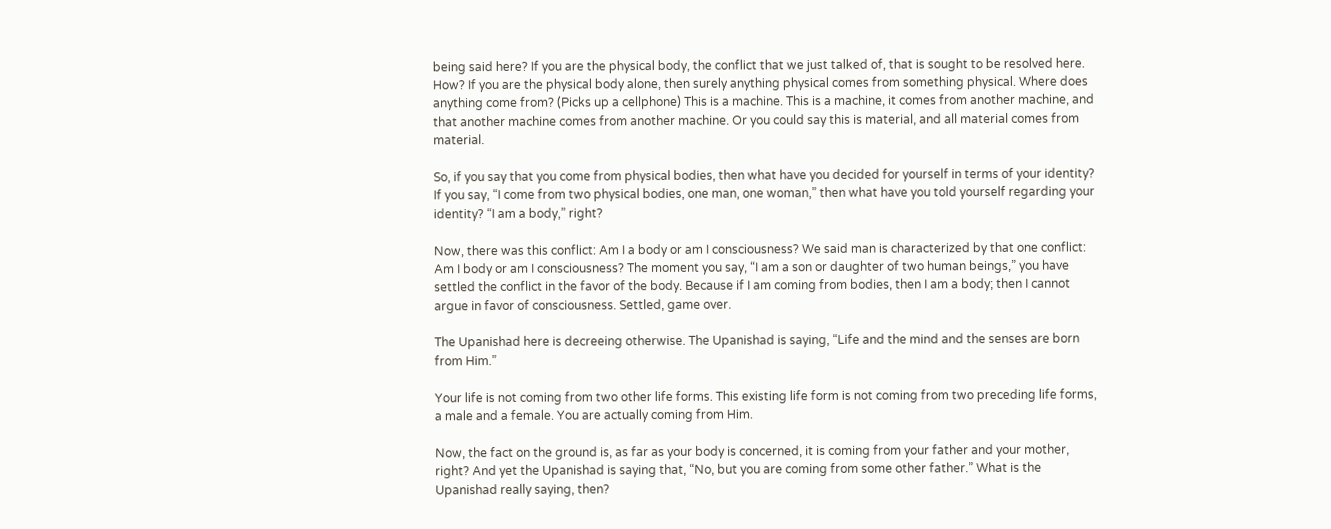being said here? If you are the physical body, the conflict that we just talked of, that is sought to be resolved here. How? If you are the physical body alone, then surely anything physical comes from something physical. Where does anything come from? (Picks up a cellphone) This is a machine. This is a machine, it comes from another machine, and that another machine comes from another machine. Or you could say this is material, and all material comes from material.

So, if you say that you come from physical bodies, then what have you decided for yourself in terms of your identity? If you say, “I come from two physical bodies, one man, one woman,” then what have you told yourself regarding your identity? “I am a body,” right?

Now, there was this conflict: Am I a body or am I consciousness? We said man is characterized by that one conflict: Am I body or am I consciousness? The moment you say, “I am a son or daughter of two human beings,” you have settled the conflict in the favor of the body. Because if I am coming from bodies, then I am a body; then I cannot argue in favor of consciousness. Settled, game over.

The Upanishad here is decreeing otherwise. The Upanishad is saying, “Life and the mind and the senses are born from Him.”

Your life is not coming from two other life forms. This existing life form is not coming from two preceding life forms, a male and a female. You are actually coming from Him.

Now, the fact on the ground is, as far as your body is concerned, it is coming from your father and your mother, right? And yet the Upanishad is saying that, “No, but you are coming from some other father.” What is the Upanishad really saying, then?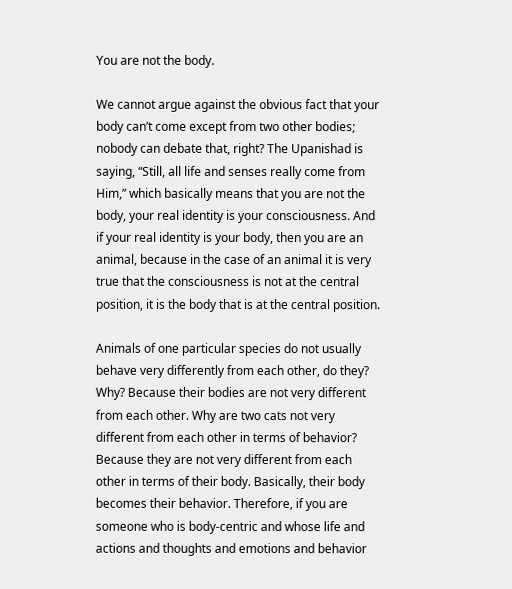You are not the body.

We cannot argue against the obvious fact that your body can’t come except from two other bodies; nobody can debate that, right? The Upanishad is saying, “Still, all life and senses really come from Him,” which basically means that you are not the body, your real identity is your consciousness. And if your real identity is your body, then you are an animal, because in the case of an animal it is very true that the consciousness is not at the central position, it is the body that is at the central position.

Animals of one particular species do not usually behave very differently from each other, do they? Why? Because their bodies are not very different from each other. Why are two cats not very different from each other in terms of behavior? Because they are not very different from each other in terms of their body. Basically, their body becomes their behavior. Therefore, if you are someone who is body-centric and whose life and actions and thoughts and emotions and behavior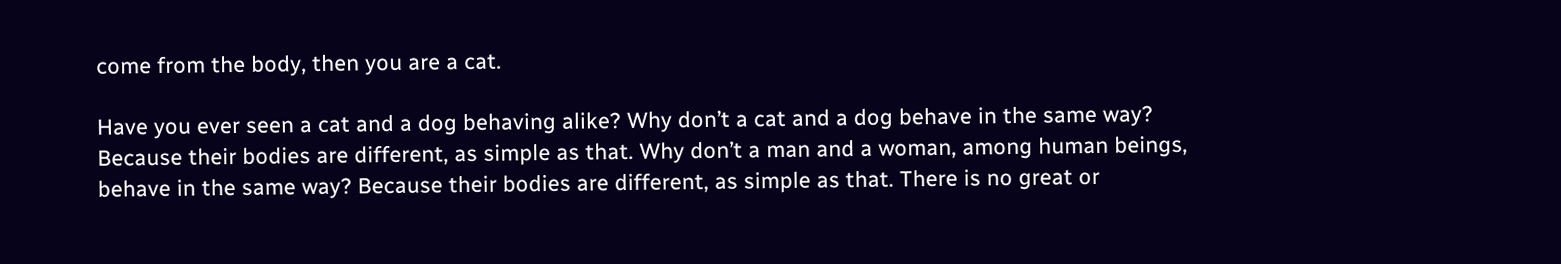come from the body, then you are a cat.

Have you ever seen a cat and a dog behaving alike? Why don’t a cat and a dog behave in the same way? Because their bodies are different, as simple as that. Why don’t a man and a woman, among human beings, behave in the same way? Because their bodies are different, as simple as that. There is no great or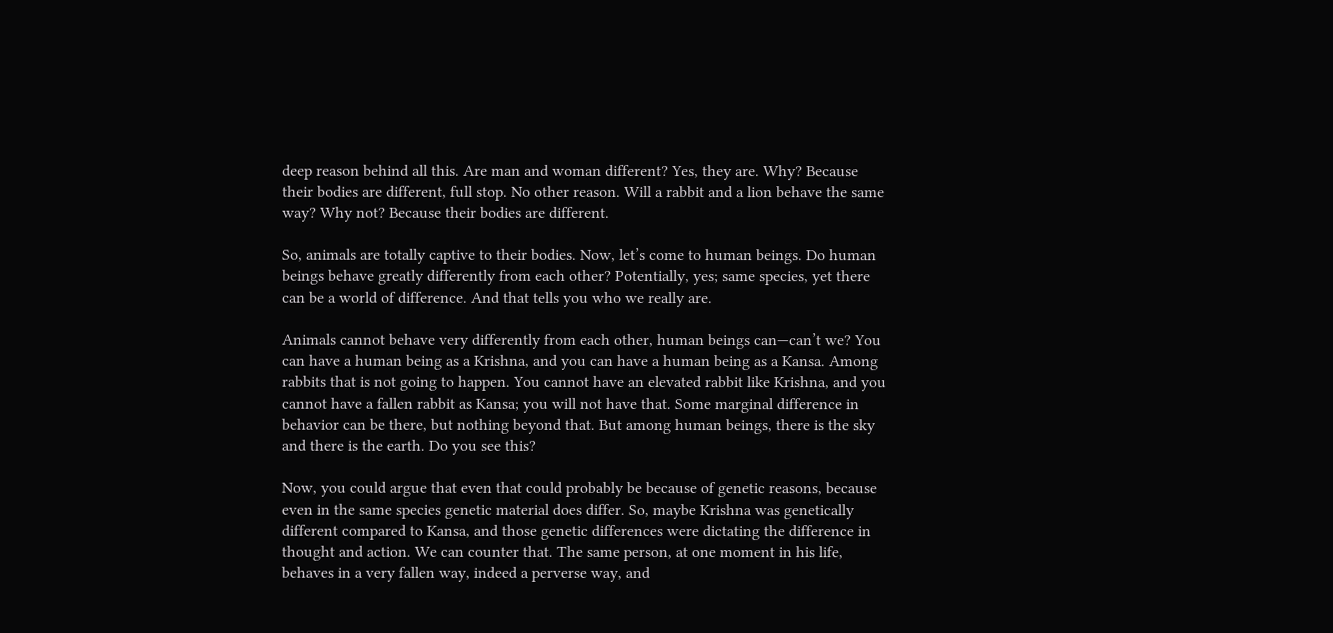deep reason behind all this. Are man and woman different? Yes, they are. Why? Because their bodies are different, full stop. No other reason. Will a rabbit and a lion behave the same way? Why not? Because their bodies are different.

So, animals are totally captive to their bodies. Now, let’s come to human beings. Do human beings behave greatly differently from each other? Potentially, yes; same species, yet there can be a world of difference. And that tells you who we really are.

Animals cannot behave very differently from each other, human beings can—can’t we? You can have a human being as a Krishna, and you can have a human being as a Kansa. Among rabbits that is not going to happen. You cannot have an elevated rabbit like Krishna, and you cannot have a fallen rabbit as Kansa; you will not have that. Some marginal difference in behavior can be there, but nothing beyond that. But among human beings, there is the sky and there is the earth. Do you see this?

Now, you could argue that even that could probably be because of genetic reasons, because even in the same species genetic material does differ. So, maybe Krishna was genetically different compared to Kansa, and those genetic differences were dictating the difference in thought and action. We can counter that. The same person, at one moment in his life, behaves in a very fallen way, indeed a perverse way, and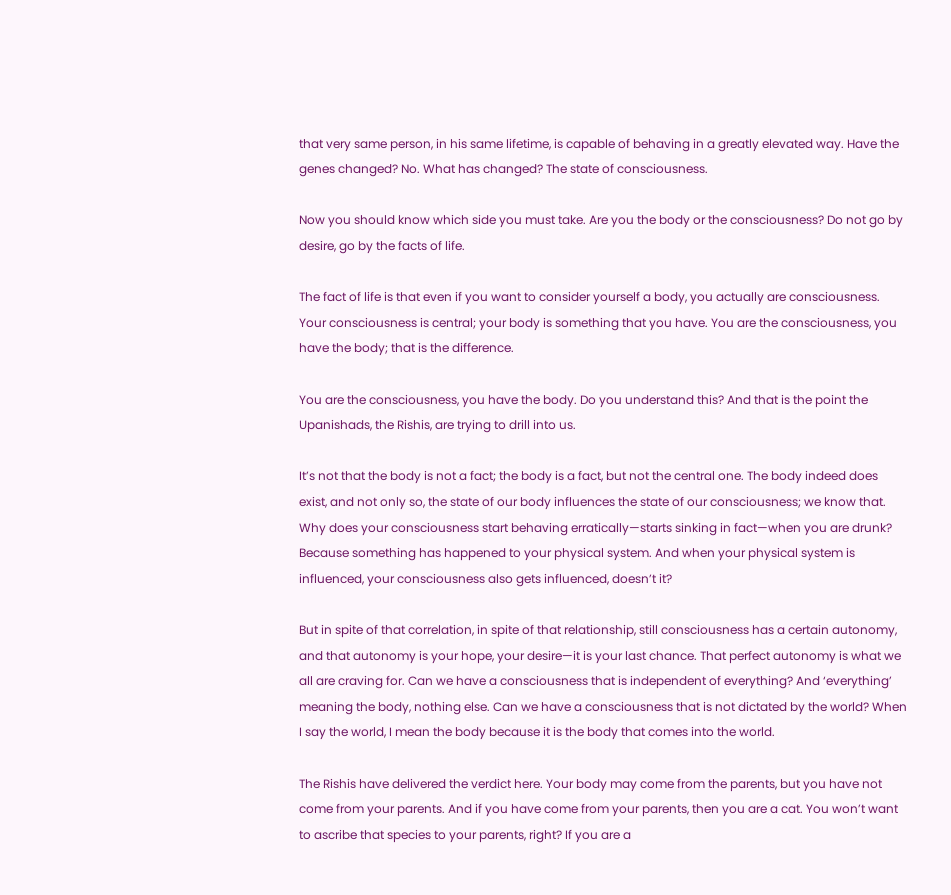that very same person, in his same lifetime, is capable of behaving in a greatly elevated way. Have the genes changed? No. What has changed? The state of consciousness.

Now you should know which side you must take. Are you the body or the consciousness? Do not go by desire, go by the facts of life.

The fact of life is that even if you want to consider yourself a body, you actually are consciousness. Your consciousness is central; your body is something that you have. You are the consciousness, you have the body; that is the difference.

You are the consciousness, you have the body. Do you understand this? And that is the point the Upanishads, the Rishis, are trying to drill into us.

It’s not that the body is not a fact; the body is a fact, but not the central one. The body indeed does exist, and not only so, the state of our body influences the state of our consciousness; we know that. Why does your consciousness start behaving erratically—starts sinking in fact—when you are drunk? Because something has happened to your physical system. And when your physical system is influenced, your consciousness also gets influenced, doesn’t it?

But in spite of that correlation, in spite of that relationship, still consciousness has a certain autonomy, and that autonomy is your hope, your desire—it is your last chance. That perfect autonomy is what we all are craving for. Can we have a consciousness that is independent of everything? And ‘everything’ meaning the body, nothing else. Can we have a consciousness that is not dictated by the world? When I say the world, I mean the body because it is the body that comes into the world.

The Rishis have delivered the verdict here. Your body may come from the parents, but you have not come from your parents. And if you have come from your parents, then you are a cat. You won’t want to ascribe that species to your parents, right? If you are a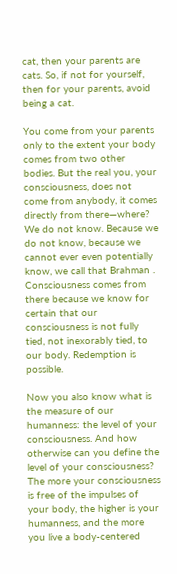cat, then your parents are cats. So, if not for yourself, then for your parents, avoid being a cat.

You come from your parents only to the extent your body comes from two other bodies. But the real you, your consciousness, does not come from anybody, it comes directly from there—where? We do not know. Because we do not know, because we cannot ever even potentially know, we call that Brahman . Consciousness comes from there because we know for certain that our consciousness is not fully tied, not inexorably tied, to our body. Redemption is possible.

Now you also know what is the measure of our humanness: the level of your consciousness. And how otherwise can you define the level of your consciousness? The more your consciousness is free of the impulses of your body, the higher is your humanness, and the more you live a body-centered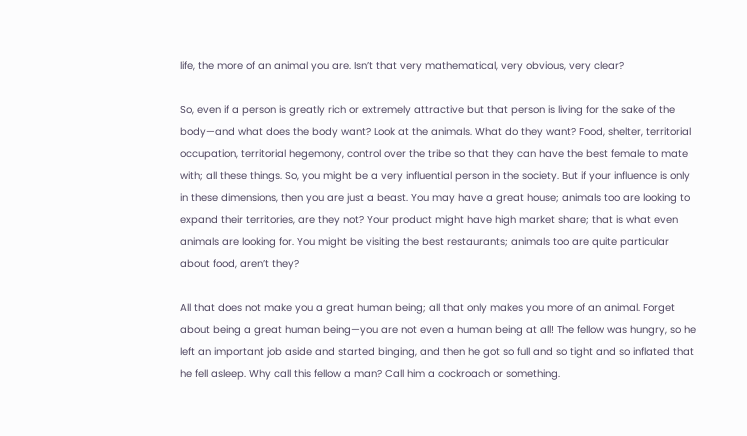life, the more of an animal you are. Isn’t that very mathematical, very obvious, very clear?

So, even if a person is greatly rich or extremely attractive but that person is living for the sake of the body—and what does the body want? Look at the animals. What do they want? Food, shelter, territorial occupation, territorial hegemony, control over the tribe so that they can have the best female to mate with; all these things. So, you might be a very influential person in the society. But if your influence is only in these dimensions, then you are just a beast. You may have a great house; animals too are looking to expand their territories, are they not? Your product might have high market share; that is what even animals are looking for. You might be visiting the best restaurants; animals too are quite particular about food, aren’t they?

All that does not make you a great human being; all that only makes you more of an animal. Forget about being a great human being—you are not even a human being at all! The fellow was hungry, so he left an important job aside and started binging, and then he got so full and so tight and so inflated that he fell asleep. Why call this fellow a man? Call him a cockroach or something.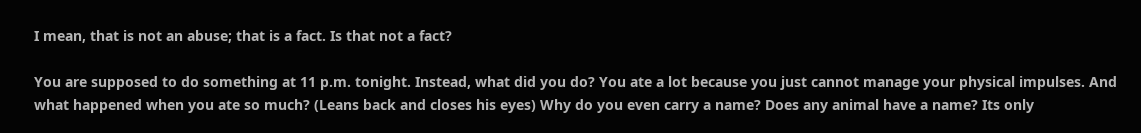I mean, that is not an abuse; that is a fact. Is that not a fact?

You are supposed to do something at 11 p.m. tonight. Instead, what did you do? You ate a lot because you just cannot manage your physical impulses. And what happened when you ate so much? (Leans back and closes his eyes) Why do you even carry a name? Does any animal have a name? Its only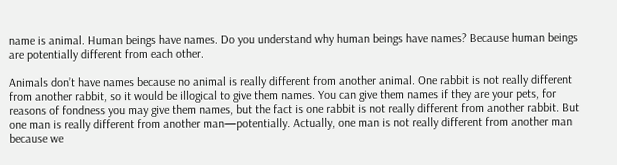name is animal. Human beings have names. Do you understand why human beings have names? Because human beings are potentially different from each other.

Animals don’t have names because no animal is really different from another animal. One rabbit is not really different from another rabbit, so it would be illogical to give them names. You can give them names if they are your pets, for reasons of fondness you may give them names, but the fact is one rabbit is not really different from another rabbit. But one man is really different from another man—potentially. Actually, one man is not really different from another man because we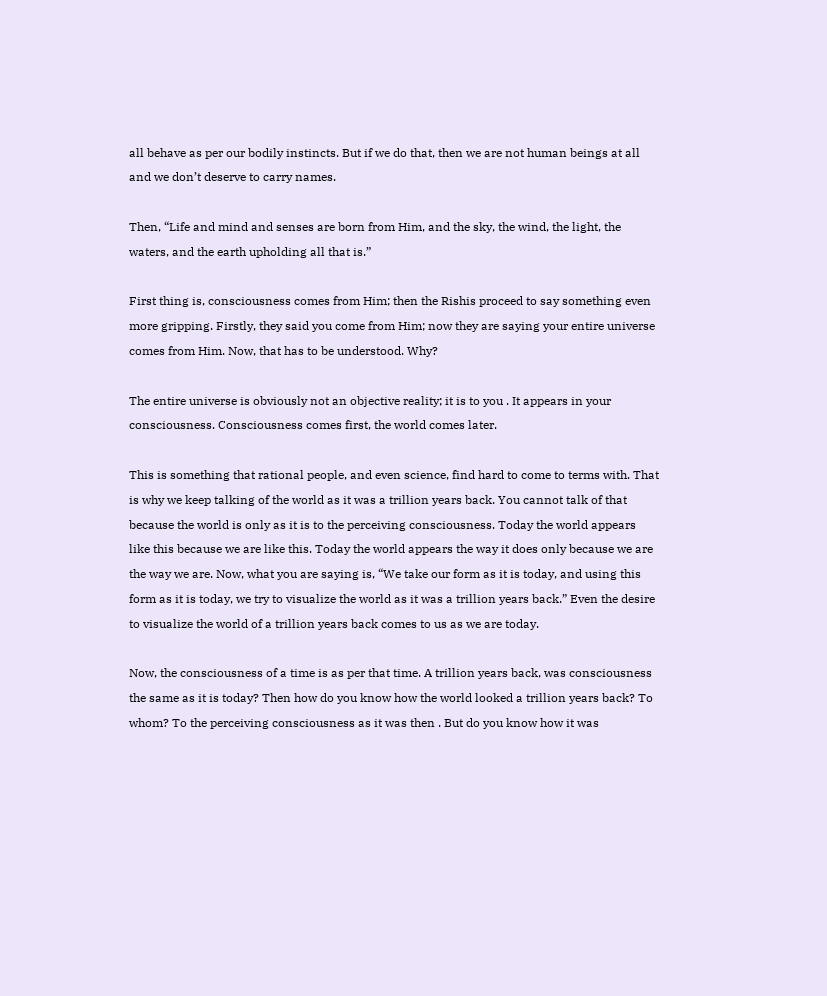all behave as per our bodily instincts. But if we do that, then we are not human beings at all and we don’t deserve to carry names.

Then, “Life and mind and senses are born from Him, and the sky, the wind, the light, the waters, and the earth upholding all that is.”

First thing is, consciousness comes from Him; then the Rishis proceed to say something even more gripping. Firstly, they said you come from Him; now they are saying your entire universe comes from Him. Now, that has to be understood. Why?

The entire universe is obviously not an objective reality; it is to you . It appears in your consciousness. Consciousness comes first, the world comes later.

This is something that rational people, and even science, find hard to come to terms with. That is why we keep talking of the world as it was a trillion years back. You cannot talk of that because the world is only as it is to the perceiving consciousness. Today the world appears like this because we are like this. Today the world appears the way it does only because we are the way we are. Now, what you are saying is, “We take our form as it is today, and using this form as it is today, we try to visualize the world as it was a trillion years back.” Even the desire to visualize the world of a trillion years back comes to us as we are today.

Now, the consciousness of a time is as per that time. A trillion years back, was consciousness the same as it is today? Then how do you know how the world looked a trillion years back? To whom? To the perceiving consciousness as it was then . But do you know how it was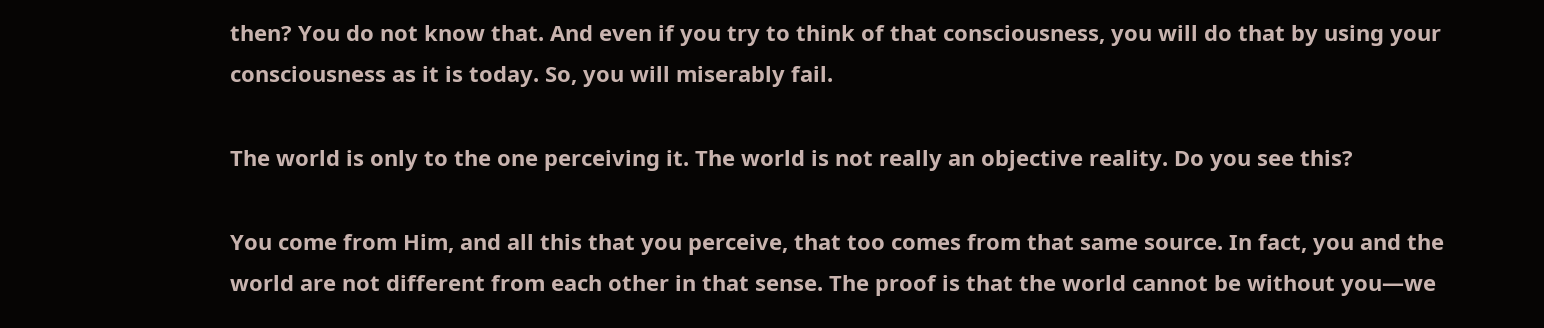then? You do not know that. And even if you try to think of that consciousness, you will do that by using your consciousness as it is today. So, you will miserably fail.

The world is only to the one perceiving it. The world is not really an objective reality. Do you see this?

You come from Him, and all this that you perceive, that too comes from that same source. In fact, you and the world are not different from each other in that sense. The proof is that the world cannot be without you—we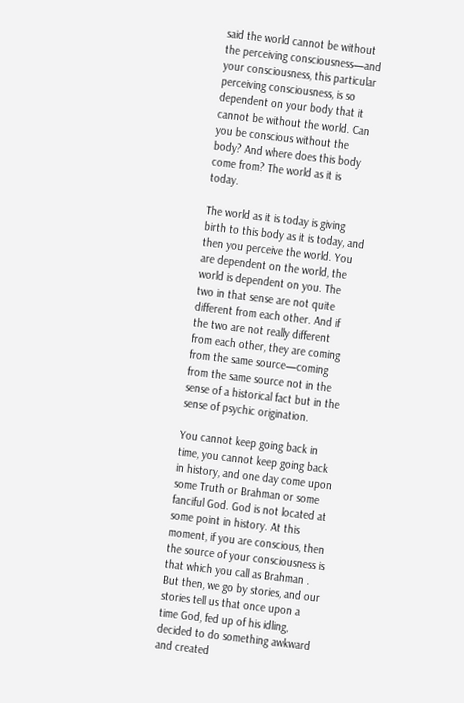said the world cannot be without the perceiving consciousness—and your consciousness, this particular perceiving consciousness, is so dependent on your body that it cannot be without the world. Can you be conscious without the body? And where does this body come from? The world as it is today.

The world as it is today is giving birth to this body as it is today, and then you perceive the world. You are dependent on the world, the world is dependent on you. The two in that sense are not quite different from each other. And if the two are not really different from each other, they are coming from the same source—coming from the same source not in the sense of a historical fact but in the sense of psychic origination.

You cannot keep going back in time, you cannot keep going back in history, and one day come upon some Truth or Brahman or some fanciful God. God is not located at some point in history. At this moment, if you are conscious, then the source of your consciousness is that which you call as Brahman . But then, we go by stories, and our stories tell us that once upon a time God, fed up of his idling, decided to do something awkward and created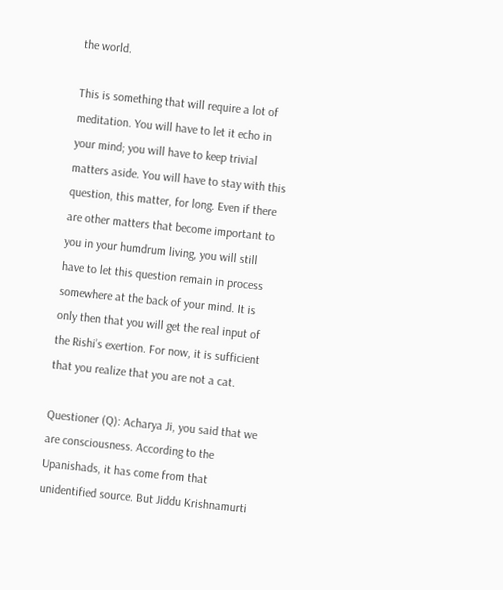the world.

This is something that will require a lot of meditation. You will have to let it echo in your mind; you will have to keep trivial matters aside. You will have to stay with this question, this matter, for long. Even if there are other matters that become important to you in your humdrum living, you will still have to let this question remain in process somewhere at the back of your mind. It is only then that you will get the real input of the Rishi’s exertion. For now, it is sufficient that you realize that you are not a cat.

Questioner (Q): Acharya Ji, you said that we are consciousness. According to the Upanishads, it has come from that unidentified source. But Jiddu Krishnamurti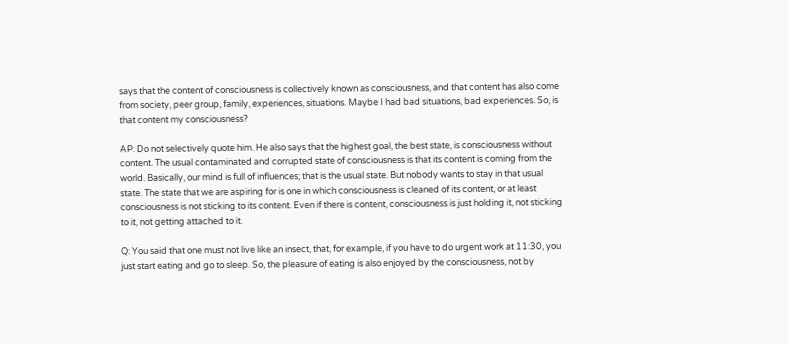says that the content of consciousness is collectively known as consciousness, and that content has also come from society, peer group, family, experiences, situations. Maybe I had bad situations, bad experiences. So, is that content my consciousness?

AP: Do not selectively quote him. He also says that the highest goal, the best state, is consciousness without content. The usual contaminated and corrupted state of consciousness is that its content is coming from the world. Basically, our mind is full of influences; that is the usual state. But nobody wants to stay in that usual state. The state that we are aspiring for is one in which consciousness is cleaned of its content, or at least consciousness is not sticking to its content. Even if there is content, consciousness is just holding it, not sticking to it, not getting attached to it.

Q: You said that one must not live like an insect, that, for example, if you have to do urgent work at 11:30, you just start eating and go to sleep. So, the pleasure of eating is also enjoyed by the consciousness, not by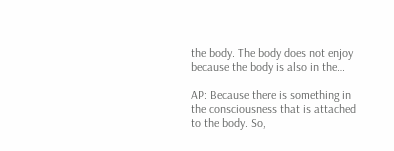the body. The body does not enjoy because the body is also in the…

AP: Because there is something in the consciousness that is attached to the body. So,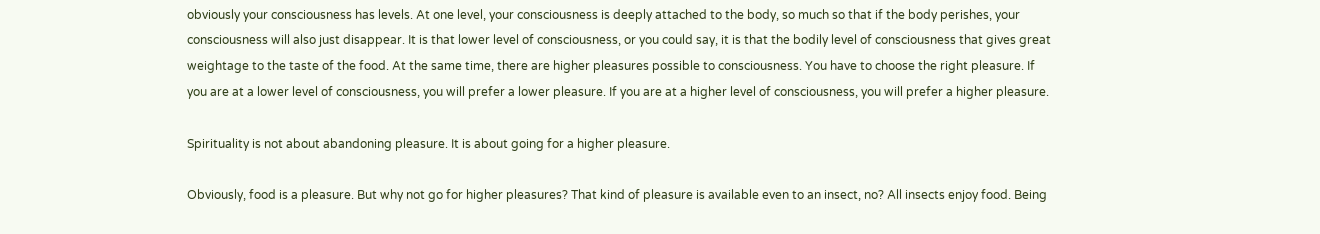obviously your consciousness has levels. At one level, your consciousness is deeply attached to the body, so much so that if the body perishes, your consciousness will also just disappear. It is that lower level of consciousness, or you could say, it is that the bodily level of consciousness that gives great weightage to the taste of the food. At the same time, there are higher pleasures possible to consciousness. You have to choose the right pleasure. If you are at a lower level of consciousness, you will prefer a lower pleasure. If you are at a higher level of consciousness, you will prefer a higher pleasure.

Spirituality is not about abandoning pleasure. It is about going for a higher pleasure.

Obviously, food is a pleasure. But why not go for higher pleasures? That kind of pleasure is available even to an insect, no? All insects enjoy food. Being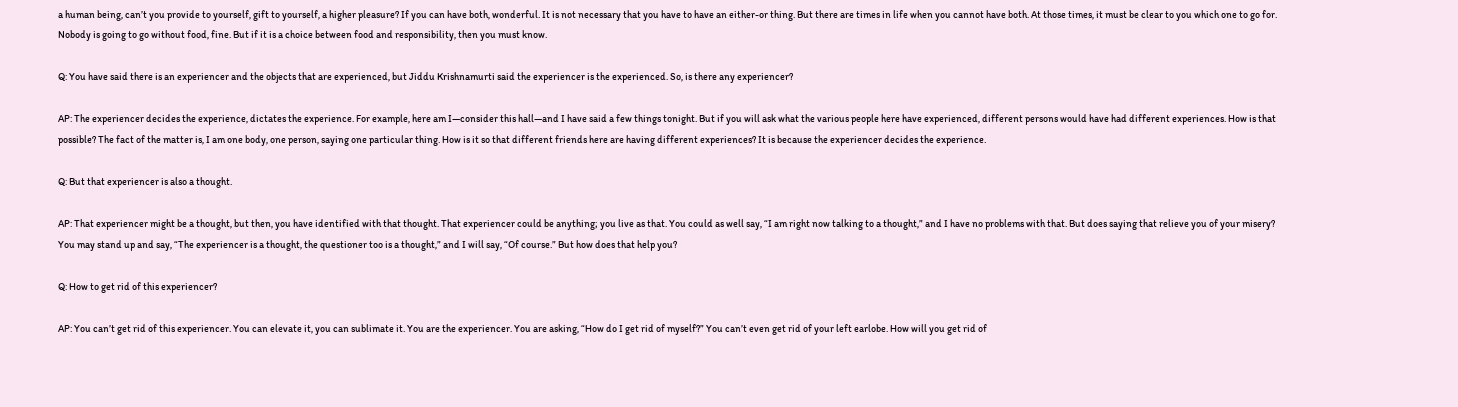a human being, can’t you provide to yourself, gift to yourself, a higher pleasure? If you can have both, wonderful. It is not necessary that you have to have an either-or thing. But there are times in life when you cannot have both. At those times, it must be clear to you which one to go for. Nobody is going to go without food, fine. But if it is a choice between food and responsibility, then you must know.

Q: You have said there is an experiencer and the objects that are experienced, but Jiddu Krishnamurti said the experiencer is the experienced. So, is there any experiencer?

AP: The experiencer decides the experience, dictates the experience. For example, here am I—consider this hall—and I have said a few things tonight. But if you will ask what the various people here have experienced, different persons would have had different experiences. How is that possible? The fact of the matter is, I am one body, one person, saying one particular thing. How is it so that different friends here are having different experiences? It is because the experiencer decides the experience.

Q: But that experiencer is also a thought.

AP: That experiencer might be a thought, but then, you have identified with that thought. That experiencer could be anything; you live as that. You could as well say, “I am right now talking to a thought,” and I have no problems with that. But does saying that relieve you of your misery? You may stand up and say, “The experiencer is a thought, the questioner too is a thought,” and I will say, “Of course.” But how does that help you?

Q: How to get rid of this experiencer?

AP: You can’t get rid of this experiencer. You can elevate it, you can sublimate it. You are the experiencer. You are asking, “How do I get rid of myself?” You can’t even get rid of your left earlobe. How will you get rid of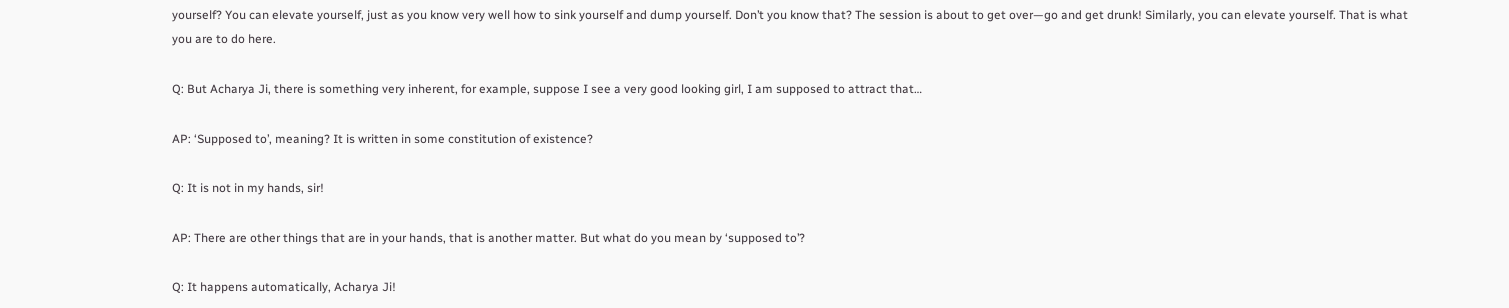yourself? You can elevate yourself, just as you know very well how to sink yourself and dump yourself. Don’t you know that? The session is about to get over—go and get drunk! Similarly, you can elevate yourself. That is what you are to do here.

Q: But Acharya Ji, there is something very inherent, for example, suppose I see a very good looking girl, I am supposed to attract that…

AP: ‘Supposed to’, meaning? It is written in some constitution of existence?

Q: It is not in my hands, sir!

AP: There are other things that are in your hands, that is another matter. But what do you mean by ‘supposed to’?

Q: It happens automatically, Acharya Ji!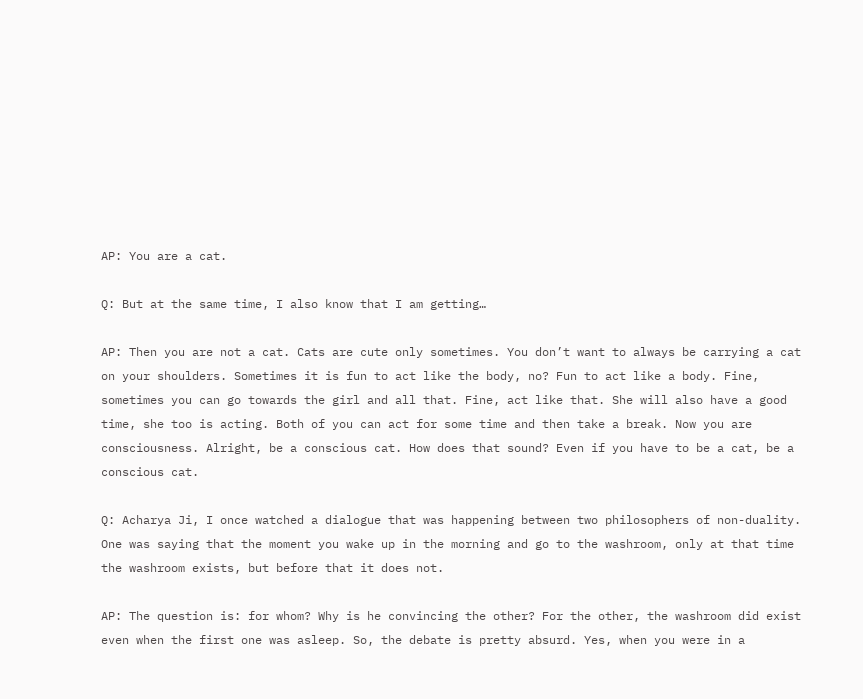AP: You are a cat.

Q: But at the same time, I also know that I am getting…

AP: Then you are not a cat. Cats are cute only sometimes. You don’t want to always be carrying a cat on your shoulders. Sometimes it is fun to act like the body, no? Fun to act like a body. Fine, sometimes you can go towards the girl and all that. Fine, act like that. She will also have a good time, she too is acting. Both of you can act for some time and then take a break. Now you are consciousness. Alright, be a conscious cat. How does that sound? Even if you have to be a cat, be a conscious cat.

Q: Acharya Ji, I once watched a dialogue that was happening between two philosophers of non-duality. One was saying that the moment you wake up in the morning and go to the washroom, only at that time the washroom exists, but before that it does not.

AP: The question is: for whom? Why is he convincing the other? For the other, the washroom did exist even when the first one was asleep. So, the debate is pretty absurd. Yes, when you were in a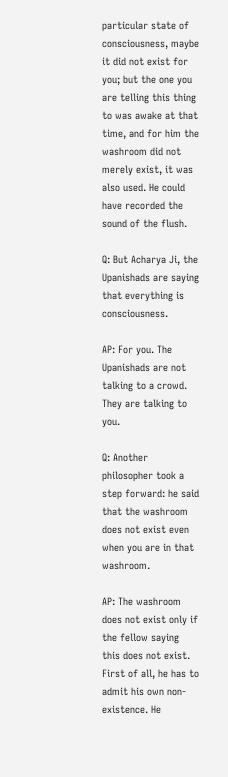particular state of consciousness, maybe it did not exist for you; but the one you are telling this thing to was awake at that time, and for him the washroom did not merely exist, it was also used. He could have recorded the sound of the flush.

Q: But Acharya Ji, the Upanishads are saying that everything is consciousness.

AP: For you. The Upanishads are not talking to a crowd. They are talking to you.

Q: Another philosopher took a step forward: he said that the washroom does not exist even when you are in that washroom.

AP: The washroom does not exist only if the fellow saying this does not exist. First of all, he has to admit his own non-existence. He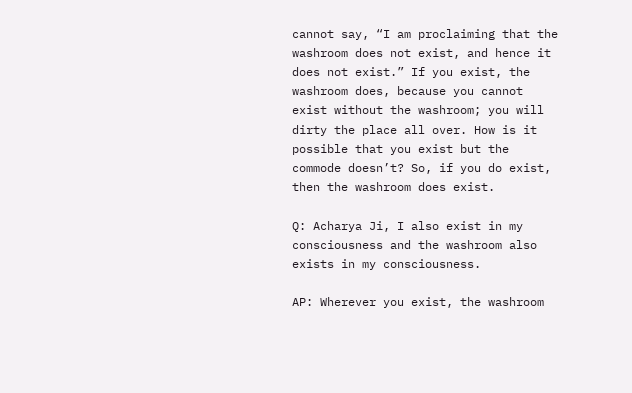cannot say, “I am proclaiming that the washroom does not exist, and hence it does not exist.” If you exist, the washroom does, because you cannot exist without the washroom; you will dirty the place all over. How is it possible that you exist but the commode doesn’t? So, if you do exist, then the washroom does exist.

Q: Acharya Ji, I also exist in my consciousness and the washroom also exists in my consciousness.

AP: Wherever you exist, the washroom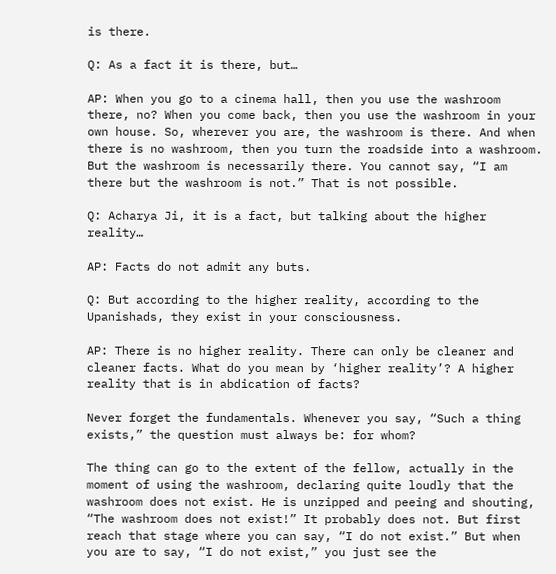is there.

Q: As a fact it is there, but…

AP: When you go to a cinema hall, then you use the washroom there, no? When you come back, then you use the washroom in your own house. So, wherever you are, the washroom is there. And when there is no washroom, then you turn the roadside into a washroom. But the washroom is necessarily there. You cannot say, “I am there but the washroom is not.” That is not possible.

Q: Acharya Ji, it is a fact, but talking about the higher reality…

AP: Facts do not admit any buts.

Q: But according to the higher reality, according to the Upanishads, they exist in your consciousness.

AP: There is no higher reality. There can only be cleaner and cleaner facts. What do you mean by ‘higher reality’? A higher reality that is in abdication of facts?

Never forget the fundamentals. Whenever you say, “Such a thing exists,” the question must always be: for whom?

The thing can go to the extent of the fellow, actually in the moment of using the washroom, declaring quite loudly that the washroom does not exist. He is unzipped and peeing and shouting, “The washroom does not exist!” It probably does not. But first reach that stage where you can say, “I do not exist.” But when you are to say, “I do not exist,” you just see the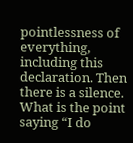pointlessness of everything, including this declaration. Then there is a silence. What is the point saying “I do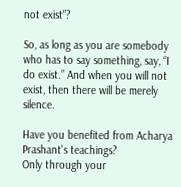not exist”?

So, as long as you are somebody who has to say something, say, “I do exist.” And when you will not exist, then there will be merely silence.

Have you benefited from Acharya Prashant's teachings?
Only through your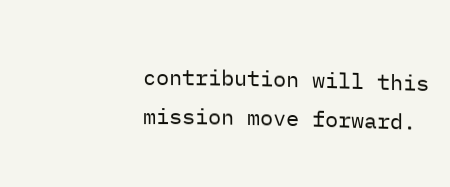contribution will this mission move forward.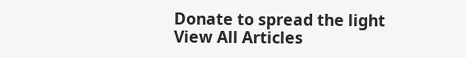Donate to spread the light
View All Articles